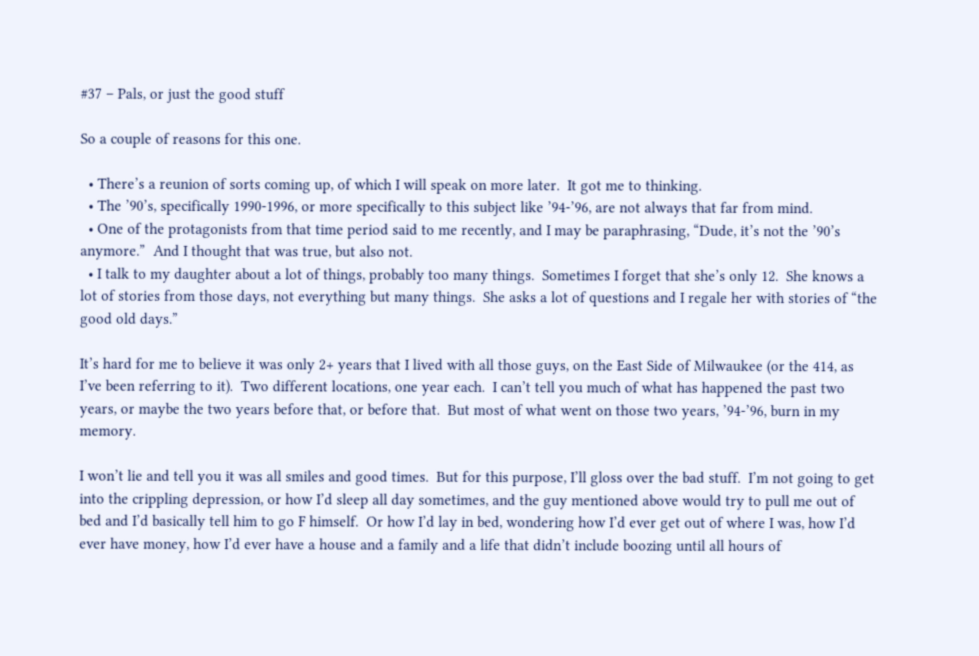#37 – Pals, or just the good stuff

So a couple of reasons for this one.

  • There’s a reunion of sorts coming up, of which I will speak on more later.  It got me to thinking.
  • The ’90’s, specifically 1990-1996, or more specifically to this subject like ’94-’96, are not always that far from mind.
  • One of the protagonists from that time period said to me recently, and I may be paraphrasing, “Dude, it’s not the ’90’s anymore.”  And I thought that was true, but also not.
  • I talk to my daughter about a lot of things, probably too many things.  Sometimes I forget that she’s only 12.  She knows a lot of stories from those days, not everything but many things.  She asks a lot of questions and I regale her with stories of “the good old days.”

It’s hard for me to believe it was only 2+ years that I lived with all those guys, on the East Side of Milwaukee (or the 414, as I’ve been referring to it).  Two different locations, one year each.  I can’t tell you much of what has happened the past two years, or maybe the two years before that, or before that.  But most of what went on those two years, ’94-’96, burn in my memory.

I won’t lie and tell you it was all smiles and good times.  But for this purpose, I’ll gloss over the bad stuff.  I’m not going to get into the crippling depression, or how I’d sleep all day sometimes, and the guy mentioned above would try to pull me out of bed and I’d basically tell him to go F himself.  Or how I’d lay in bed, wondering how I’d ever get out of where I was, how I’d ever have money, how I’d ever have a house and a family and a life that didn’t include boozing until all hours of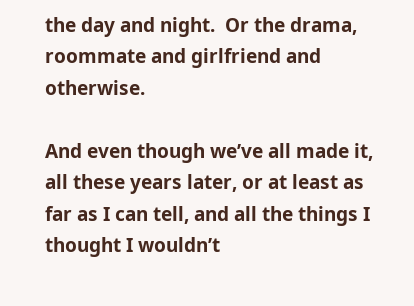the day and night.  Or the drama, roommate and girlfriend and otherwise.

And even though we’ve all made it, all these years later, or at least as far as I can tell, and all the things I thought I wouldn’t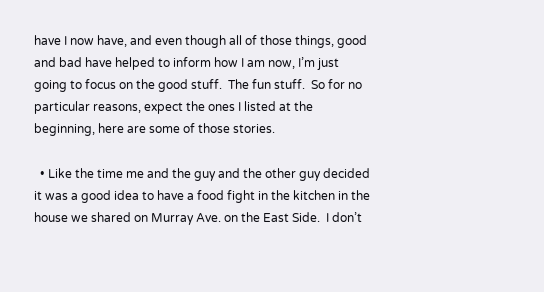have I now have, and even though all of those things, good and bad have helped to inform how I am now, I’m just going to focus on the good stuff.  The fun stuff.  So for no particular reasons, expect the ones I listed at the beginning, here are some of those stories.

  • Like the time me and the guy and the other guy decided it was a good idea to have a food fight in the kitchen in the house we shared on Murray Ave. on the East Side.  I don’t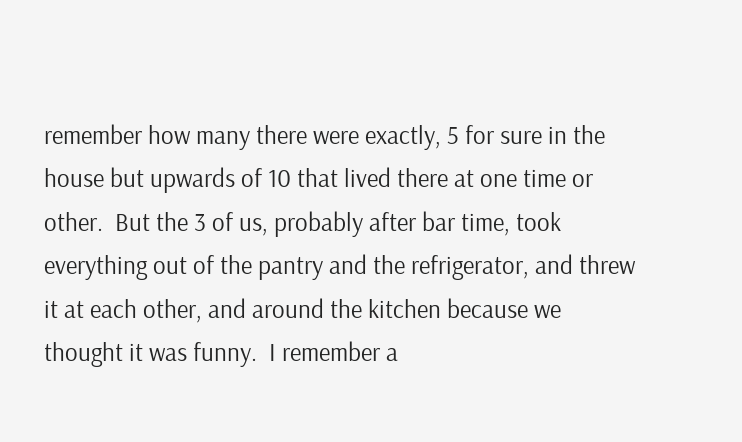remember how many there were exactly, 5 for sure in the house but upwards of 10 that lived there at one time or other.  But the 3 of us, probably after bar time, took everything out of the pantry and the refrigerator, and threw it at each other, and around the kitchen because we thought it was funny.  I remember a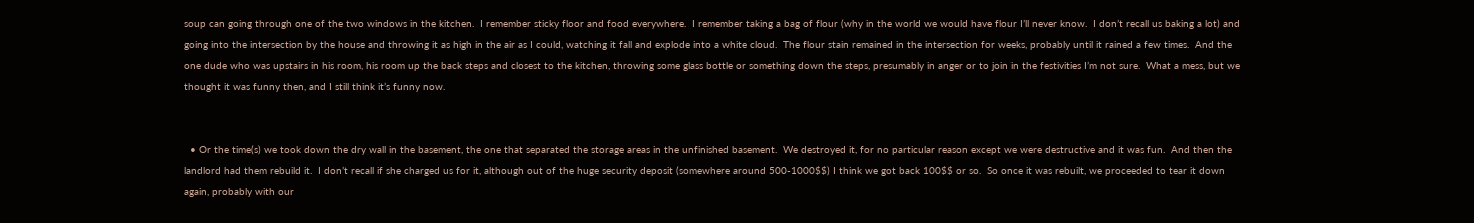soup can going through one of the two windows in the kitchen.  I remember sticky floor and food everywhere.  I remember taking a bag of flour (why in the world we would have flour I’ll never know.  I don’t recall us baking a lot) and going into the intersection by the house and throwing it as high in the air as I could, watching it fall and explode into a white cloud.  The flour stain remained in the intersection for weeks, probably until it rained a few times.  And the one dude who was upstairs in his room, his room up the back steps and closest to the kitchen, throwing some glass bottle or something down the steps, presumably in anger or to join in the festivities I’m not sure.  What a mess, but we thought it was funny then, and I still think it’s funny now.


  • Or the time(s) we took down the dry wall in the basement, the one that separated the storage areas in the unfinished basement.  We destroyed it, for no particular reason except we were destructive and it was fun.  And then the landlord had them rebuild it.  I don’t recall if she charged us for it, although out of the huge security deposit (somewhere around 500-1000$$) I think we got back 100$$ or so.  So once it was rebuilt, we proceeded to tear it down again, probably with our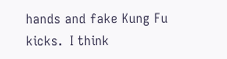hands and fake Kung Fu kicks.  I think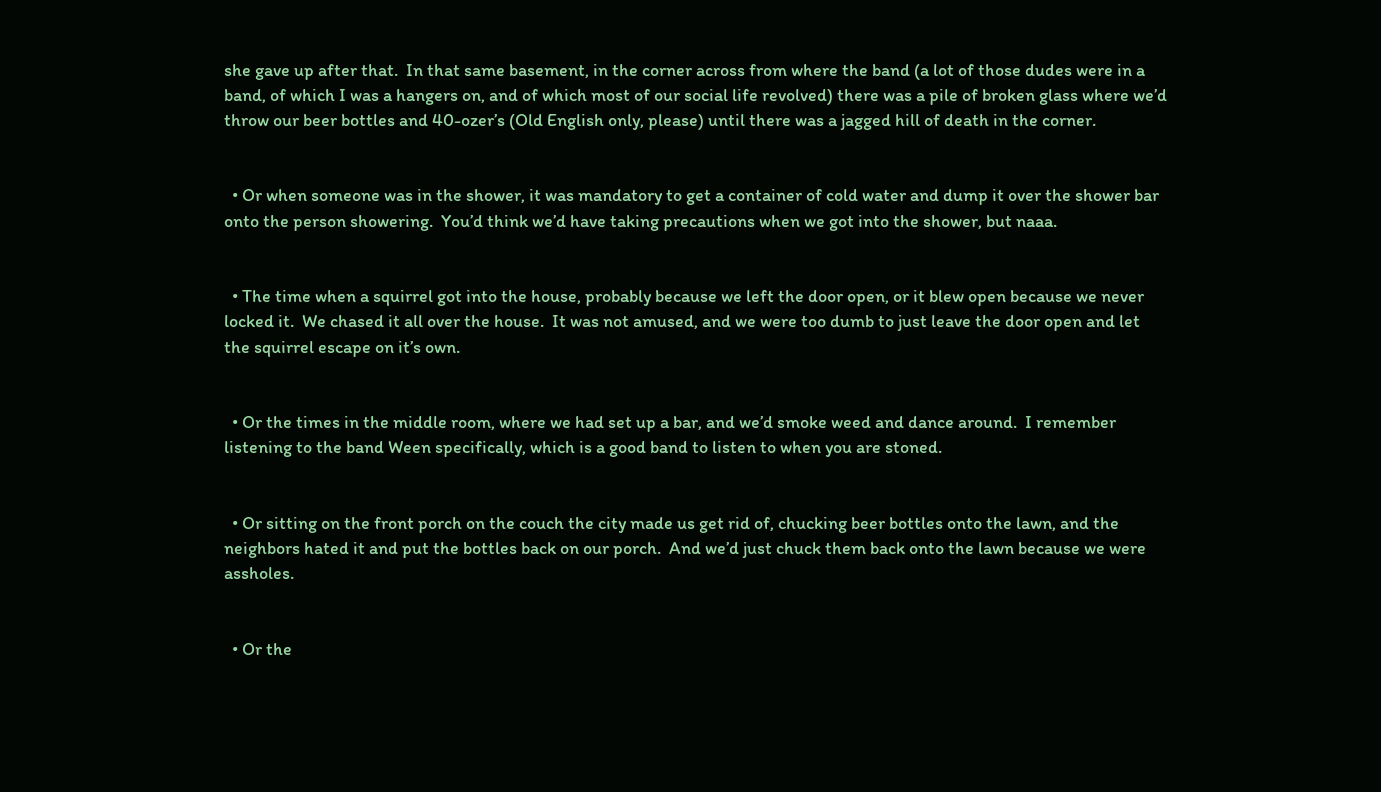she gave up after that.  In that same basement, in the corner across from where the band (a lot of those dudes were in a band, of which I was a hangers on, and of which most of our social life revolved) there was a pile of broken glass where we’d throw our beer bottles and 40-ozer’s (Old English only, please) until there was a jagged hill of death in the corner.


  • Or when someone was in the shower, it was mandatory to get a container of cold water and dump it over the shower bar onto the person showering.  You’d think we’d have taking precautions when we got into the shower, but naaa.


  • The time when a squirrel got into the house, probably because we left the door open, or it blew open because we never locked it.  We chased it all over the house.  It was not amused, and we were too dumb to just leave the door open and let the squirrel escape on it’s own.


  • Or the times in the middle room, where we had set up a bar, and we’d smoke weed and dance around.  I remember listening to the band Ween specifically, which is a good band to listen to when you are stoned.


  • Or sitting on the front porch on the couch the city made us get rid of, chucking beer bottles onto the lawn, and the neighbors hated it and put the bottles back on our porch.  And we’d just chuck them back onto the lawn because we were assholes.


  • Or the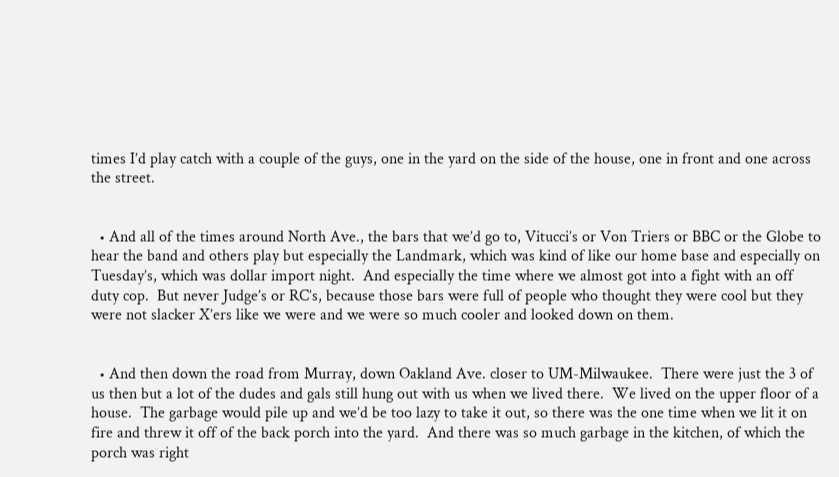times I’d play catch with a couple of the guys, one in the yard on the side of the house, one in front and one across the street.


  • And all of the times around North Ave., the bars that we’d go to, Vitucci’s or Von Triers or BBC or the Globe to hear the band and others play but especially the Landmark, which was kind of like our home base and especially on Tuesday’s, which was dollar import night.  And especially the time where we almost got into a fight with an off duty cop.  But never Judge’s or RC’s, because those bars were full of people who thought they were cool but they were not slacker X’ers like we were and we were so much cooler and looked down on them.


  • And then down the road from Murray, down Oakland Ave. closer to UM-Milwaukee.  There were just the 3 of us then but a lot of the dudes and gals still hung out with us when we lived there.  We lived on the upper floor of a house.  The garbage would pile up and we’d be too lazy to take it out, so there was the one time when we lit it on fire and threw it off of the back porch into the yard.  And there was so much garbage in the kitchen, of which the porch was right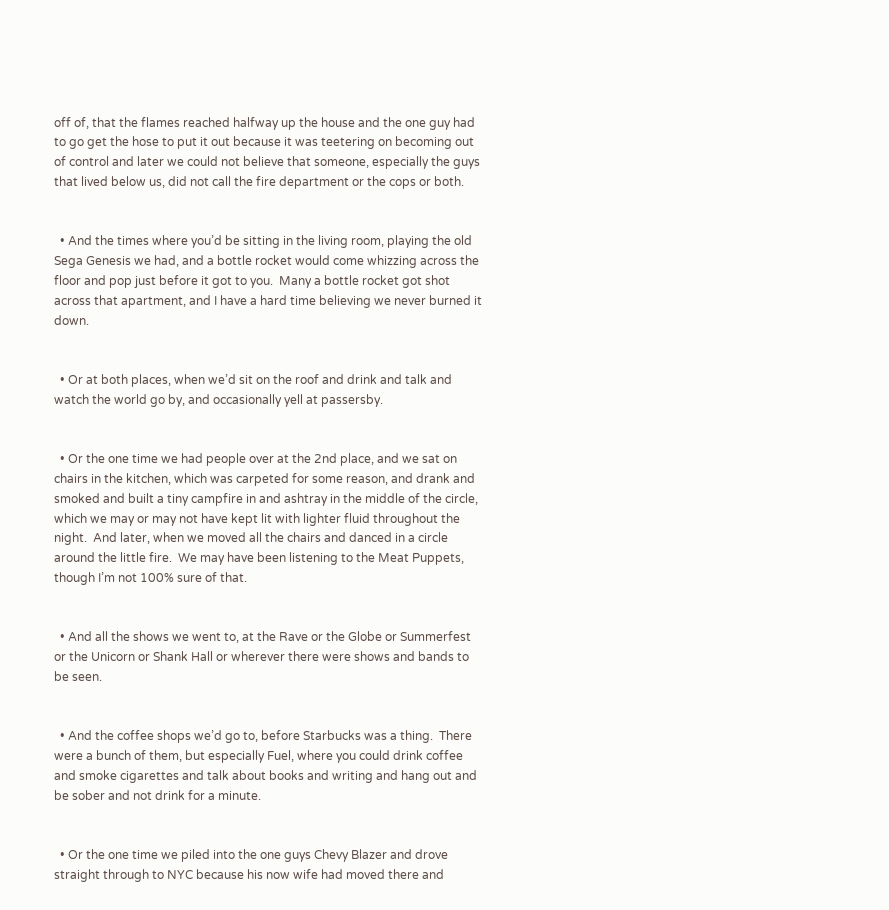off of, that the flames reached halfway up the house and the one guy had to go get the hose to put it out because it was teetering on becoming out of control and later we could not believe that someone, especially the guys that lived below us, did not call the fire department or the cops or both.


  • And the times where you’d be sitting in the living room, playing the old Sega Genesis we had, and a bottle rocket would come whizzing across the floor and pop just before it got to you.  Many a bottle rocket got shot across that apartment, and I have a hard time believing we never burned it down.


  • Or at both places, when we’d sit on the roof and drink and talk and watch the world go by, and occasionally yell at passersby.


  • Or the one time we had people over at the 2nd place, and we sat on chairs in the kitchen, which was carpeted for some reason, and drank and smoked and built a tiny campfire in and ashtray in the middle of the circle, which we may or may not have kept lit with lighter fluid throughout the night.  And later, when we moved all the chairs and danced in a circle around the little fire.  We may have been listening to the Meat Puppets, though I’m not 100% sure of that.


  • And all the shows we went to, at the Rave or the Globe or Summerfest or the Unicorn or Shank Hall or wherever there were shows and bands to be seen.


  • And the coffee shops we’d go to, before Starbucks was a thing.  There were a bunch of them, but especially Fuel, where you could drink coffee and smoke cigarettes and talk about books and writing and hang out and be sober and not drink for a minute.


  • Or the one time we piled into the one guys Chevy Blazer and drove straight through to NYC because his now wife had moved there and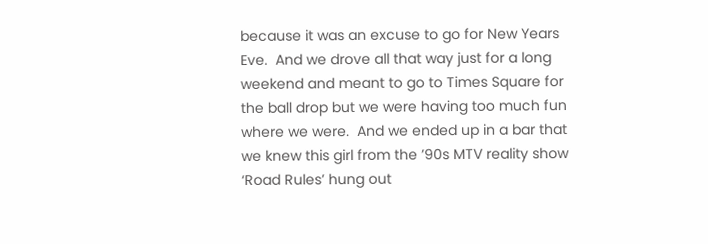because it was an excuse to go for New Years Eve.  And we drove all that way just for a long weekend and meant to go to Times Square for the ball drop but we were having too much fun where we were.  And we ended up in a bar that we knew this girl from the ’90s MTV reality show ‘Road Rules’ hung out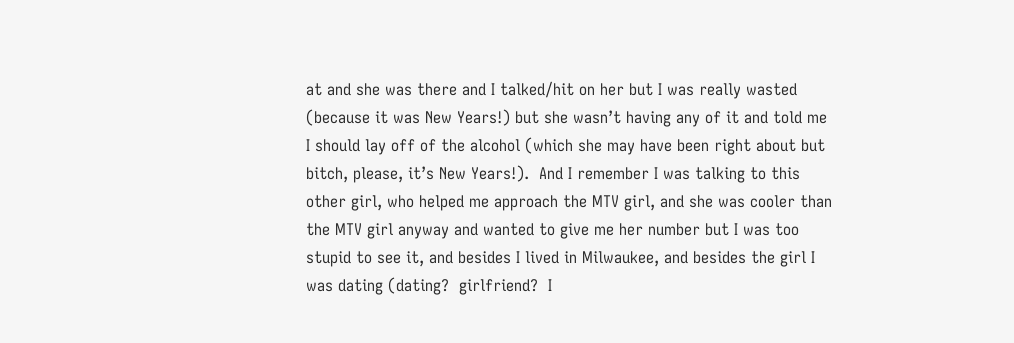at and she was there and I talked/hit on her but I was really wasted (because it was New Years!) but she wasn’t having any of it and told me I should lay off of the alcohol (which she may have been right about but bitch, please, it’s New Years!).  And I remember I was talking to this other girl, who helped me approach the MTV girl, and she was cooler than the MTV girl anyway and wanted to give me her number but I was too stupid to see it, and besides I lived in Milwaukee, and besides the girl I was dating (dating?  girlfriend?  I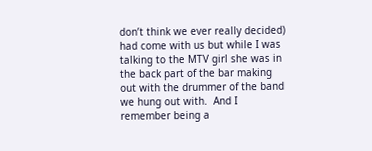don’t think we ever really decided) had come with us but while I was talking to the MTV girl she was in the back part of the bar making out with the drummer of the band we hung out with.  And I remember being a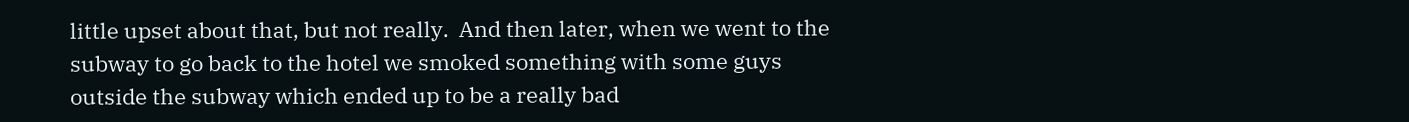little upset about that, but not really.  And then later, when we went to the subway to go back to the hotel we smoked something with some guys outside the subway which ended up to be a really bad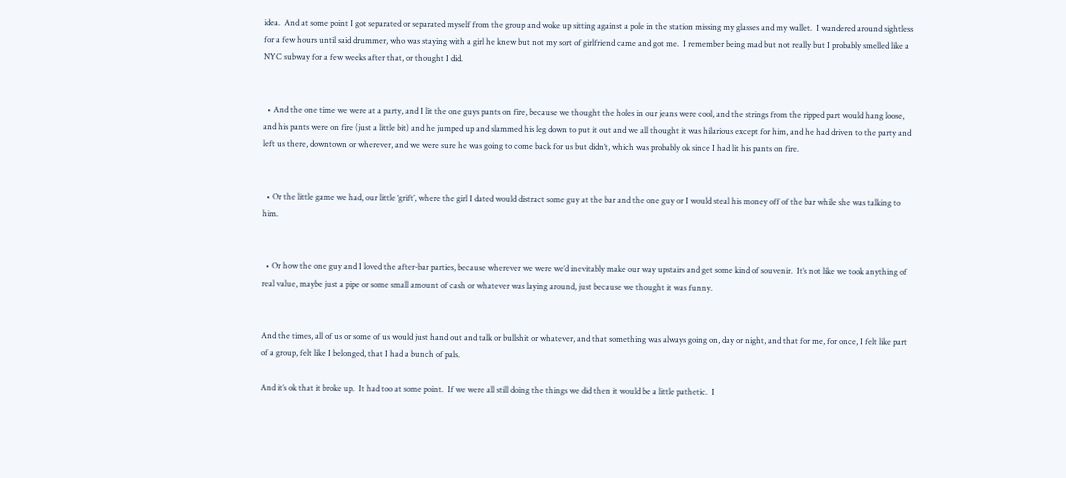idea.  And at some point I got separated or separated myself from the group and woke up sitting against a pole in the station missing my glasses and my wallet.  I wandered around sightless for a few hours until said drummer, who was staying with a girl he knew but not my sort of girlfriend came and got me.  I remember being mad but not really but I probably smelled like a NYC subway for a few weeks after that, or thought I did.


  • And the one time we were at a party, and I lit the one guys pants on fire, because we thought the holes in our jeans were cool, and the strings from the ripped part would hang loose, and his pants were on fire (just a little bit) and he jumped up and slammed his leg down to put it out and we all thought it was hilarious except for him, and he had driven to the party and left us there, downtown or wherever, and we were sure he was going to come back for us but didn’t, which was probably ok since I had lit his pants on fire.


  • Or the little game we had, our little ‘grift’, where the girl I dated would distract some guy at the bar and the one guy or I would steal his money off of the bar while she was talking to him.


  • Or how the one guy and I loved the after-bar parties, because wherever we were we’d inevitably make our way upstairs and get some kind of souvenir.  It’s not like we took anything of real value, maybe just a pipe or some small amount of cash or whatever was laying around, just because we thought it was funny.


And the times, all of us or some of us would just hand out and talk or bullshit or whatever, and that something was always going on, day or night, and that for me, for once, I felt like part of a group, felt like I belonged, that I had a bunch of pals.

And it’s ok that it broke up.  It had too at some point.  If we were all still doing the things we did then it would be a little pathetic.  I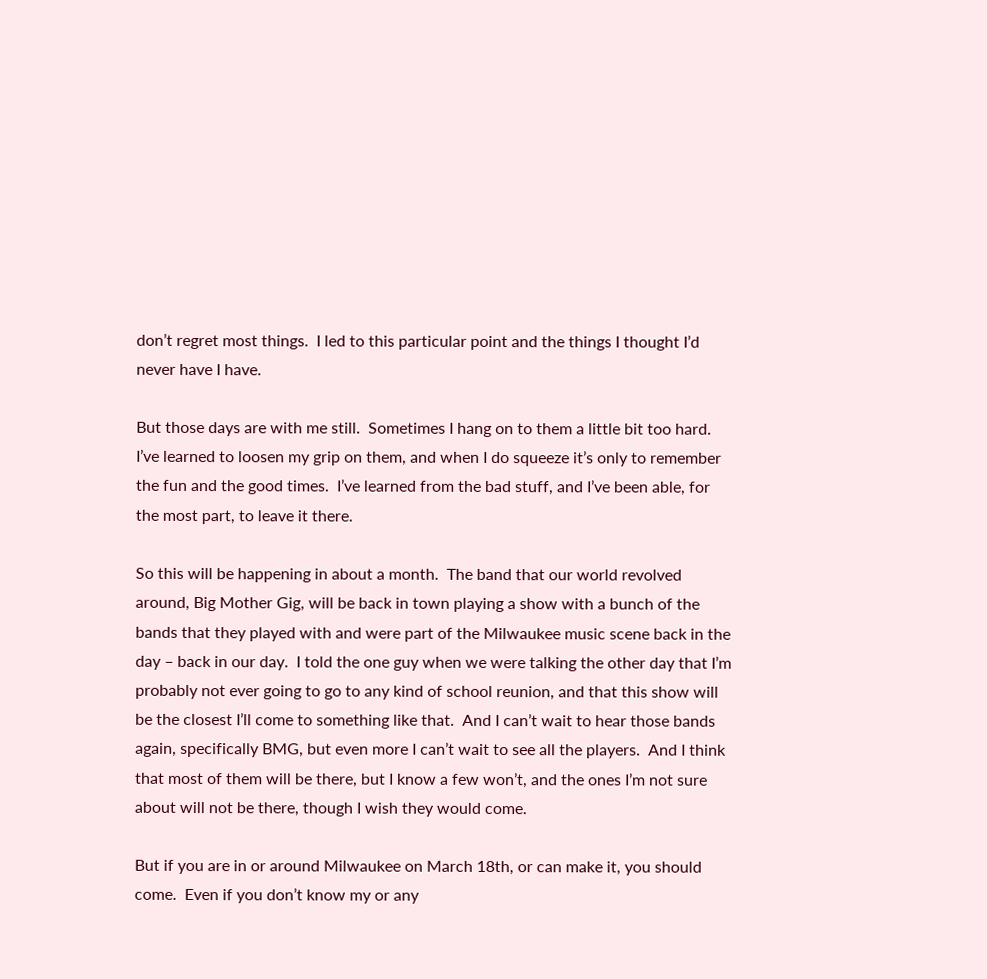don’t regret most things.  I led to this particular point and the things I thought I’d never have I have.

But those days are with me still.  Sometimes I hang on to them a little bit too hard.  I’ve learned to loosen my grip on them, and when I do squeeze it’s only to remember the fun and the good times.  I’ve learned from the bad stuff, and I’ve been able, for the most part, to leave it there.

So this will be happening in about a month.  The band that our world revolved around, Big Mother Gig, will be back in town playing a show with a bunch of the bands that they played with and were part of the Milwaukee music scene back in the day – back in our day.  I told the one guy when we were talking the other day that I’m probably not ever going to go to any kind of school reunion, and that this show will be the closest I’ll come to something like that.  And I can’t wait to hear those bands again, specifically BMG, but even more I can’t wait to see all the players.  And I think that most of them will be there, but I know a few won’t, and the ones I’m not sure about will not be there, though I wish they would come.

But if you are in or around Milwaukee on March 18th, or can make it, you should come.  Even if you don’t know my or any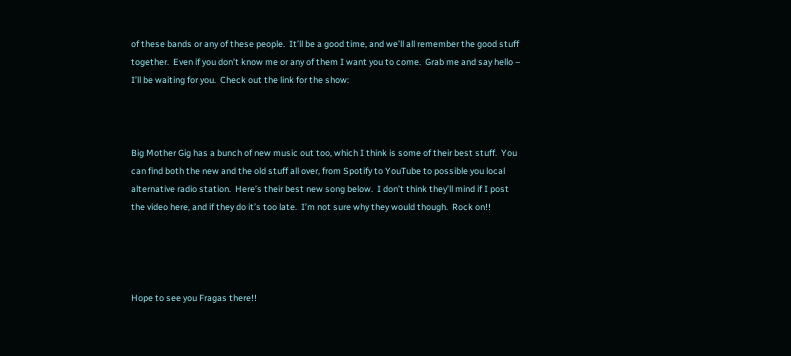of these bands or any of these people.  It’ll be a good time, and we’ll all remember the good stuff together.  Even if you don’t know me or any of them I want you to come.  Grab me and say hello – I’ll be waiting for you.  Check out the link for the show:



Big Mother Gig has a bunch of new music out too, which I think is some of their best stuff.  You can find both the new and the old stuff all over, from Spotify to YouTube to possible you local alternative radio station.  Here’s their best new song below.  I don’t think they’ll mind if I post the video here, and if they do it’s too late.  I’m not sure why they would though.  Rock on!!




Hope to see you Fragas there!!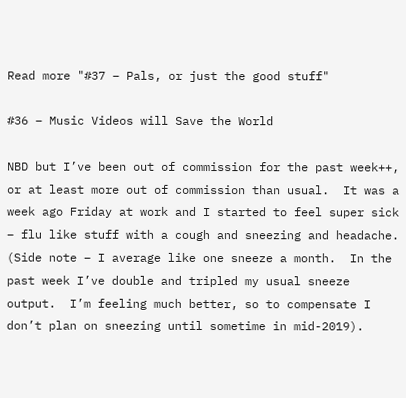Read more "#37 – Pals, or just the good stuff"

#36 – Music Videos will Save the World

NBD but I’ve been out of commission for the past week++, or at least more out of commission than usual.  It was a week ago Friday at work and I started to feel super sick – flu like stuff with a cough and sneezing and headache.  (Side note – I average like one sneeze a month.  In the past week I’ve double and tripled my usual sneeze output.  I’m feeling much better, so to compensate I don’t plan on sneezing until sometime in mid-2019).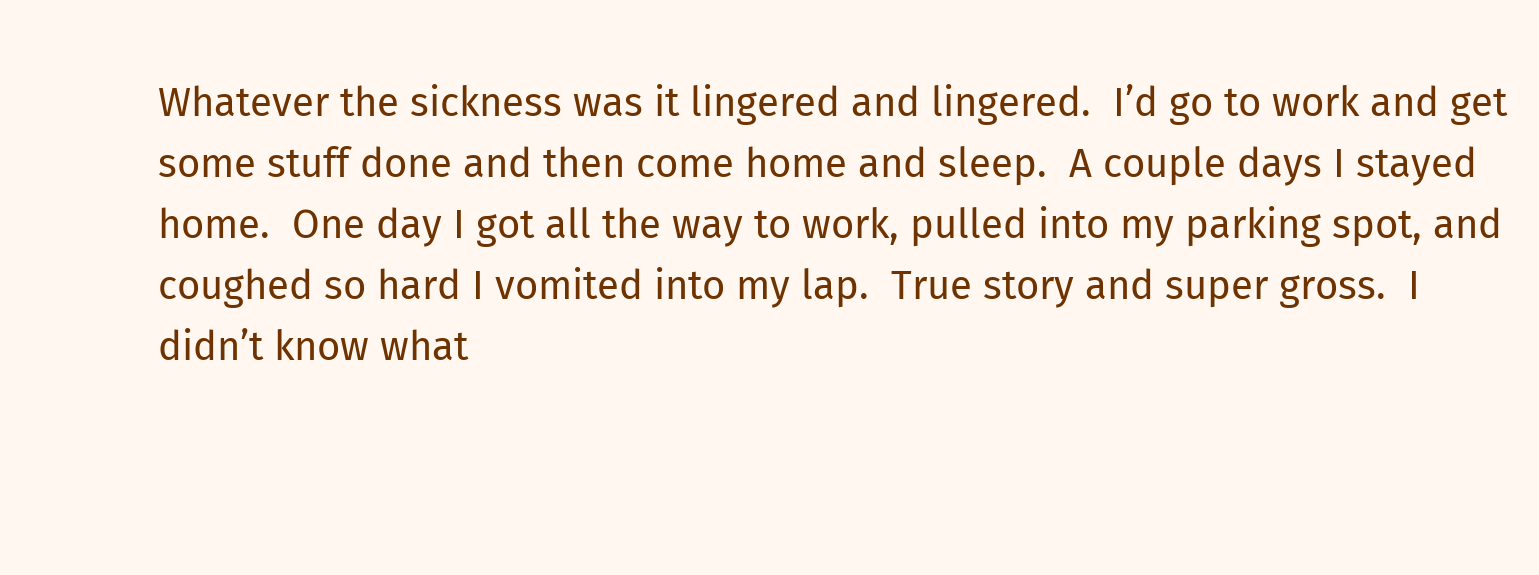Whatever the sickness was it lingered and lingered.  I’d go to work and get some stuff done and then come home and sleep.  A couple days I stayed home.  One day I got all the way to work, pulled into my parking spot, and coughed so hard I vomited into my lap.  True story and super gross.  I didn’t know what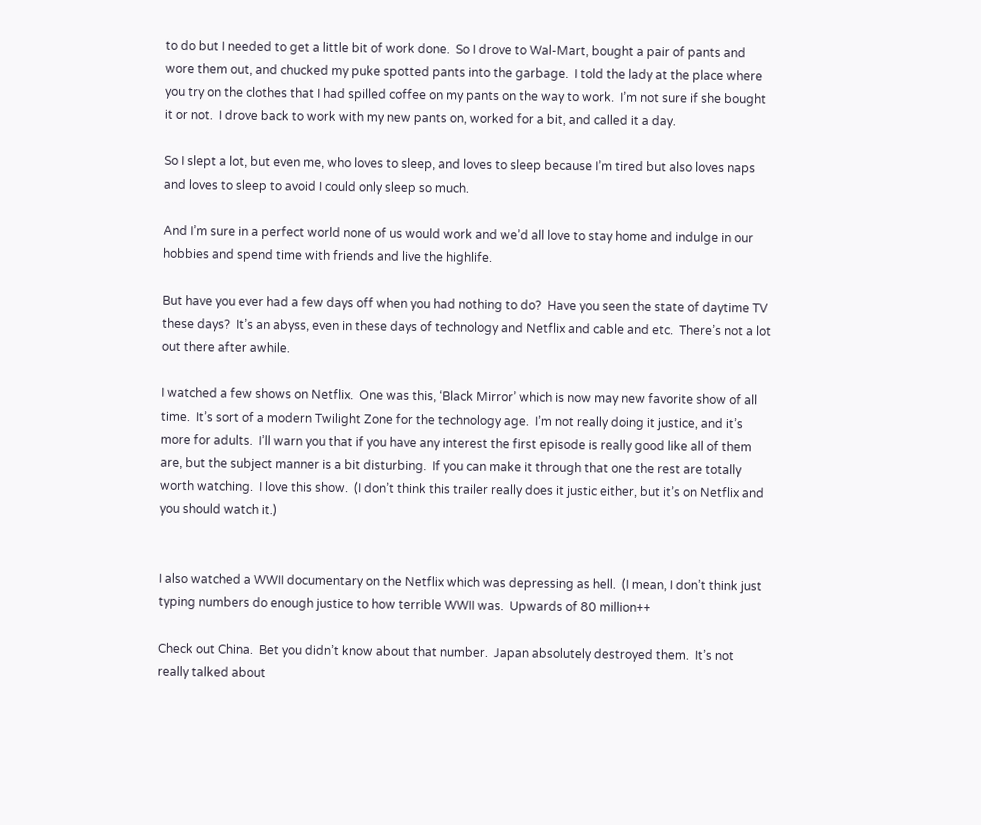to do but I needed to get a little bit of work done.  So I drove to Wal-Mart, bought a pair of pants and wore them out, and chucked my puke spotted pants into the garbage.  I told the lady at the place where you try on the clothes that I had spilled coffee on my pants on the way to work.  I’m not sure if she bought it or not.  I drove back to work with my new pants on, worked for a bit, and called it a day.

So I slept a lot, but even me, who loves to sleep, and loves to sleep because I’m tired but also loves naps and loves to sleep to avoid I could only sleep so much.

And I’m sure in a perfect world none of us would work and we’d all love to stay home and indulge in our hobbies and spend time with friends and live the highlife.

But have you ever had a few days off when you had nothing to do?  Have you seen the state of daytime TV these days?  It’s an abyss, even in these days of technology and Netflix and cable and etc.  There’s not a lot out there after awhile.

I watched a few shows on Netflix.  One was this, ‘Black Mirror’ which is now may new favorite show of all time.  It’s sort of a modern Twilight Zone for the technology age.  I’m not really doing it justice, and it’s more for adults.  I’ll warn you that if you have any interest the first episode is really good like all of them are, but the subject manner is a bit disturbing.  If you can make it through that one the rest are totally worth watching.  I love this show.  (I don’t think this trailer really does it justic either, but it’s on Netflix and you should watch it.)


I also watched a WWII documentary on the Netflix which was depressing as hell.  (I mean, I don’t think just typing numbers do enough justice to how terrible WWII was.  Upwards of 80 million++

Check out China.  Bet you didn’t know about that number.  Japan absolutely destroyed them.  It’s not really talked about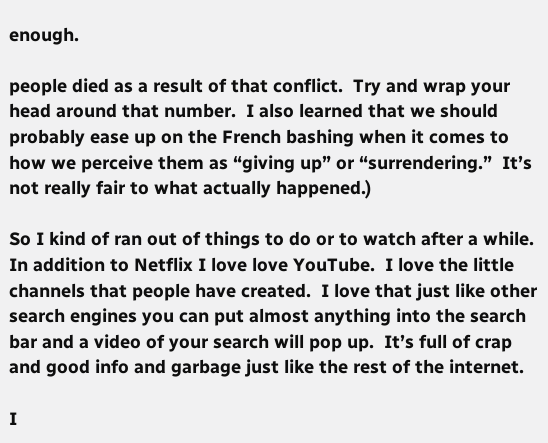enough.

people died as a result of that conflict.  Try and wrap your head around that number.  I also learned that we should probably ease up on the French bashing when it comes to how we perceive them as “giving up” or “surrendering.”  It’s not really fair to what actually happened.)

So I kind of ran out of things to do or to watch after a while.  In addition to Netflix I love love YouTube.  I love the little channels that people have created.  I love that just like other search engines you can put almost anything into the search bar and a video of your search will pop up.  It’s full of crap and good info and garbage just like the rest of the internet.

I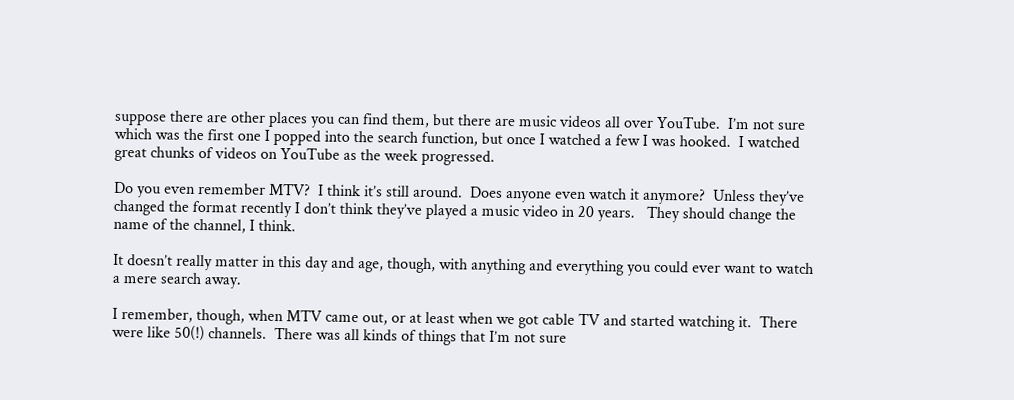suppose there are other places you can find them, but there are music videos all over YouTube.  I’m not sure which was the first one I popped into the search function, but once I watched a few I was hooked.  I watched great chunks of videos on YouTube as the week progressed.

Do you even remember MTV?  I think it’s still around.  Does anyone even watch it anymore?  Unless they’ve changed the format recently I don’t think they’ve played a music video in 20 years.   They should change the name of the channel, I think.

It doesn’t really matter in this day and age, though, with anything and everything you could ever want to watch a mere search away.

I remember, though, when MTV came out, or at least when we got cable TV and started watching it.  There were like 50(!) channels.  There was all kinds of things that I’m not sure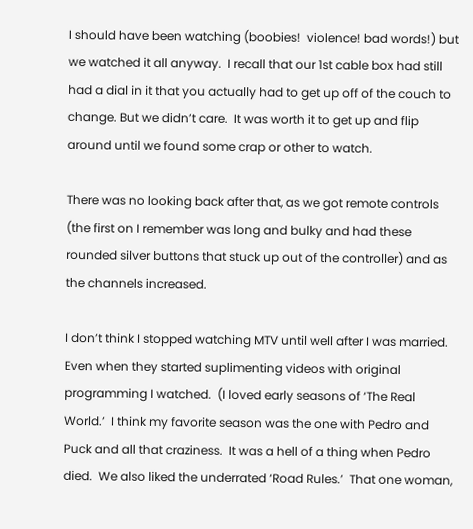I should have been watching (boobies!  violence! bad words!) but we watched it all anyway.  I recall that our 1st cable box had still had a dial in it that you actually had to get up off of the couch to change. But we didn’t care.  It was worth it to get up and flip around until we found some crap or other to watch.

There was no looking back after that, as we got remote controls (the first on I remember was long and bulky and had these rounded silver buttons that stuck up out of the controller) and as the channels increased.

I don’t think I stopped watching MTV until well after I was married.  Even when they started suplimenting videos with original programming I watched.  (I loved early seasons of ‘The Real World.’  I think my favorite season was the one with Pedro and Puck and all that craziness.  It was a hell of a thing when Pedro died.  We also liked the underrated ‘Road Rules.’  That one woman,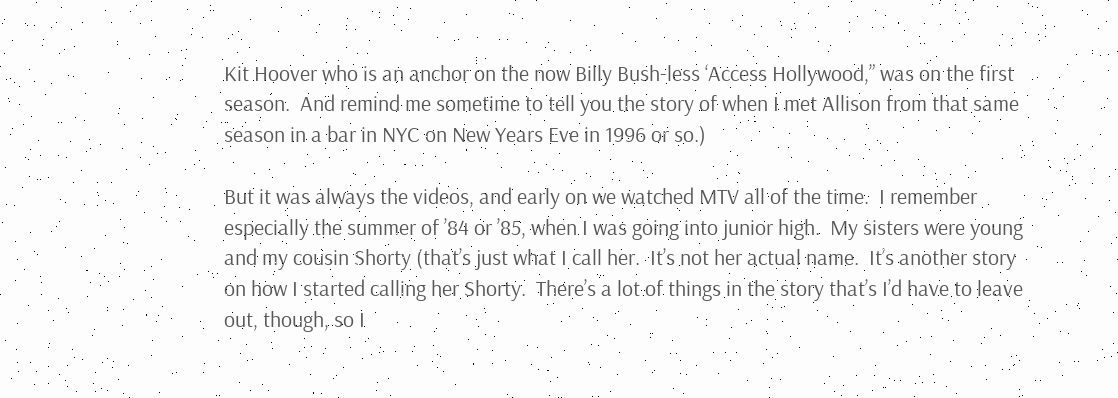Kit Hoover who is an anchor on the now Billy Bush-less ‘Access Hollywood,” was on the first season.  And remind me sometime to tell you the story of when I met Allison from that same season in a bar in NYC on New Years Eve in 1996 or so.)

But it was always the videos, and early on we watched MTV all of the time.  I remember especially the summer of ’84 or ’85, when I was going into junior high.  My sisters were young and my cousin Shorty (that’s just what I call her.  It’s not her actual name.  It’s another story on how I started calling her Shorty.  There’s a lot of things in the story that’s I’d have to leave out, though, so I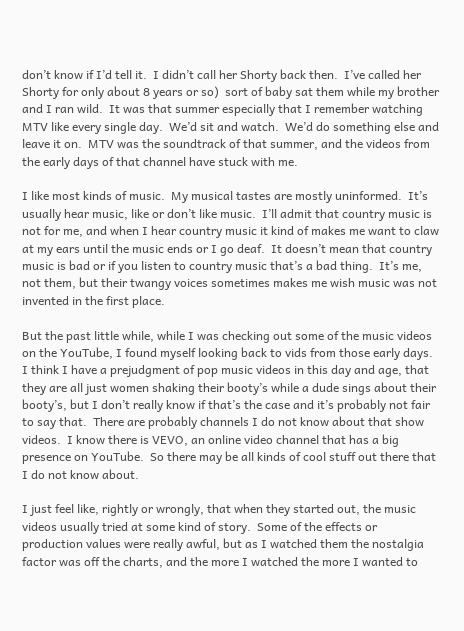don’t know if I’d tell it.  I didn’t call her Shorty back then.  I’ve called her Shorty for only about 8 years or so)  sort of baby sat them while my brother and I ran wild.  It was that summer especially that I remember watching MTV like every single day.  We’d sit and watch.  We’d do something else and leave it on.  MTV was the soundtrack of that summer, and the videos from the early days of that channel have stuck with me.

I like most kinds of music.  My musical tastes are mostly uninformed.  It’s usually hear music, like or don’t like music.  I’ll admit that country music is not for me, and when I hear country music it kind of makes me want to claw at my ears until the music ends or I go deaf.  It doesn’t mean that country music is bad or if you listen to country music that’s a bad thing.  It’s me, not them, but their twangy voices sometimes makes me wish music was not invented in the first place.

But the past little while, while I was checking out some of the music videos on the YouTube, I found myself looking back to vids from those early days.  I think I have a prejudgment of pop music videos in this day and age, that they are all just women shaking their booty’s while a dude sings about their booty’s, but I don’t really know if that’s the case and it’s probably not fair to say that.  There are probably channels I do not know about that show videos.  I know there is VEVO, an online video channel that has a big presence on YouTube.  So there may be all kinds of cool stuff out there that I do not know about.

I just feel like, rightly or wrongly, that when they started out, the music videos usually tried at some kind of story.  Some of the effects or production values were really awful, but as I watched them the nostalgia factor was off the charts, and the more I watched the more I wanted to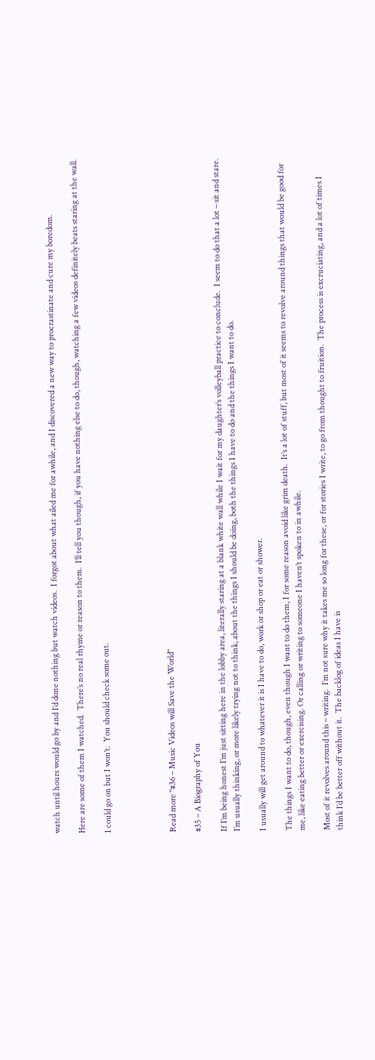watch until hours would go by and I’d done nothing but watch videos.  I forgot about what ailed me for awhile, and I discovered a new way to procrastinate and cure my boredom.

Here are some of them I watched.  There’s no real rhyme or reason to them.  I’ll tell you though, if you have nothing else to do, though, watching a few videos definitely beats staring at the wall.

I could go on but I won’t.  You should check some out.




Read more "#36 – Music Videos will Save the World"

#35 – A Biography of You

If I’m being honest I’m just sitting here in the lobby area, literally staring at a blank white wall while I wait for my daughter’s volleyball practice to conclude.  I seem to do that a lot – sit and stare.  I’m usually thinking, or more likely trying not to think, about the things I should be doing, both the things I have to do and the things I want to do.

I usually will get around to whatever it is I have to do, work or shop or eat or shower.

The things I want to do, though, even though I want to do them, I for some reason avoid like grim death.  It’s a lot of stuff, but most of it seems to revolve around things that would be good for me, like eating better or exercising. Or calling or writing to someone I haven’t spoken to in awhile.

Most of it revolves around this – writing.  I’m not sure why it takes me so long for these, or for stories I write, to go from thought to fruition.  The process is excruciating, and a lot of times I think I’d be better off without it.  The backlog of ideas I have is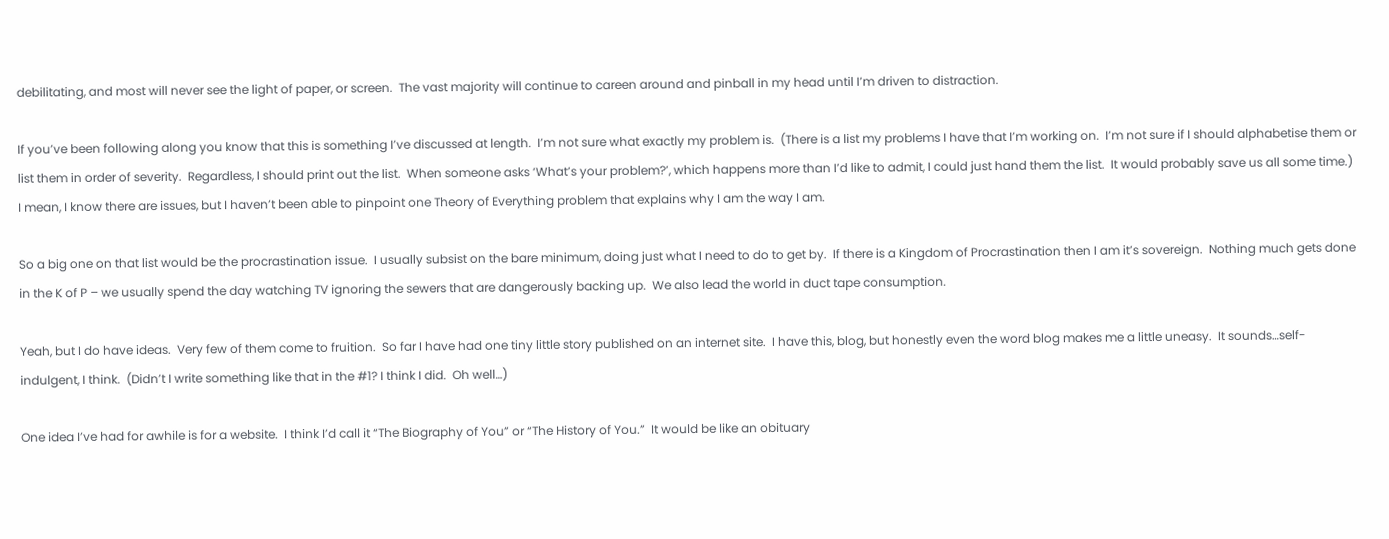debilitating, and most will never see the light of paper, or screen.  The vast majority will continue to careen around and pinball in my head until I’m driven to distraction.

If you’ve been following along you know that this is something I’ve discussed at length.  I’m not sure what exactly my problem is.  (There is a list my problems I have that I’m working on.  I’m not sure if I should alphabetise them or list them in order of severity.  Regardless, I should print out the list.  When someone asks ‘What’s your problem?’, which happens more than I’d like to admit, I could just hand them the list.  It would probably save us all some time.)  I mean, I know there are issues, but I haven’t been able to pinpoint one Theory of Everything problem that explains why I am the way I am.

So a big one on that list would be the procrastination issue.  I usually subsist on the bare minimum, doing just what I need to do to get by.  If there is a Kingdom of Procrastination then I am it’s sovereign.  Nothing much gets done in the K of P – we usually spend the day watching TV ignoring the sewers that are dangerously backing up.  We also lead the world in duct tape consumption.

Yeah, but I do have ideas.  Very few of them come to fruition.  So far I have had one tiny little story published on an internet site.  I have this, blog, but honestly even the word blog makes me a little uneasy.  It sounds…self-indulgent, I think.  (Didn’t I write something like that in the #1? I think I did.  Oh well…)

One idea I’ve had for awhile is for a website.  I think I’d call it “The Biography of You” or “The History of You.”  It would be like an obituary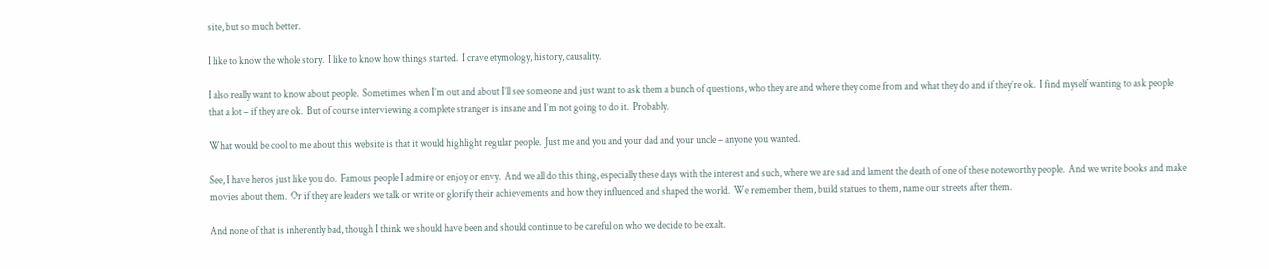site, but so much better.

I like to know the whole story.  I like to know how things started.  I crave etymology, history, causality.

I also really want to know about people.  Sometimes when I’m out and about I’ll see someone and just want to ask them a bunch of questions, who they are and where they come from and what they do and if they’re ok.  I find myself wanting to ask people that a lot – if they are ok.  But of course interviewing a complete stranger is insane and I’m not going to do it.  Probably.

What would be cool to me about this website is that it would highlight regular people.  Just me and you and your dad and your uncle – anyone you wanted.

See, I have heros just like you do.  Famous people I admire or enjoy or envy.  And we all do this thing, especially these days with the interest and such, where we are sad and lament the death of one of these noteworthy people.  And we write books and make movies about them.  Or if they are leaders we talk or write or glorify their achievements and how they influenced and shaped the world.  We remember them, build statues to them, name our streets after them.

And none of that is inherently bad, though I think we should have been and should continue to be careful on who we decide to be exalt.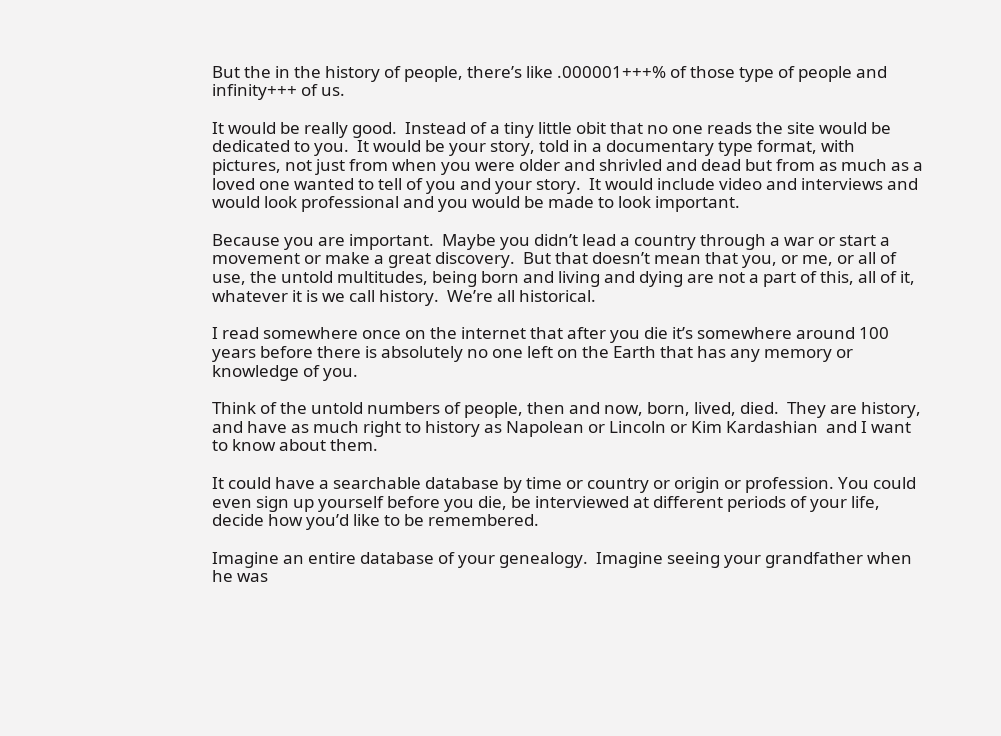But the in the history of people, there’s like .000001+++% of those type of people and infinity+++ of us.

It would be really good.  Instead of a tiny little obit that no one reads the site would be dedicated to you.  It would be your story, told in a documentary type format, with pictures, not just from when you were older and shrivled and dead but from as much as a loved one wanted to tell of you and your story.  It would include video and interviews and would look professional and you would be made to look important.

Because you are important.  Maybe you didn’t lead a country through a war or start a movement or make a great discovery.  But that doesn’t mean that you, or me, or all of use, the untold multitudes, being born and living and dying are not a part of this, all of it, whatever it is we call history.  We’re all historical.

I read somewhere once on the internet that after you die it’s somewhere around 100 years before there is absolutely no one left on the Earth that has any memory or knowledge of you.

Think of the untold numbers of people, then and now, born, lived, died.  They are history, and have as much right to history as Napolean or Lincoln or Kim Kardashian  and I want to know about them.

It could have a searchable database by time or country or origin or profession. You could even sign up yourself before you die, be interviewed at different periods of your life, decide how you’d like to be remembered.

Imagine an entire database of your genealogy.  Imagine seeing your grandfather when he was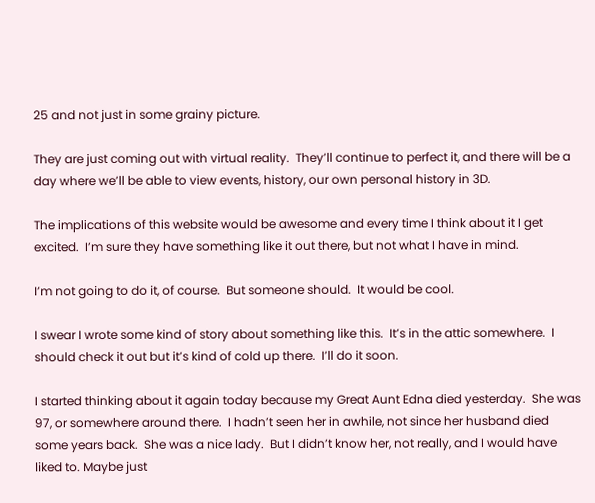25 and not just in some grainy picture.

They are just coming out with virtual reality.  They’ll continue to perfect it, and there will be a day where we’ll be able to view events, history, our own personal history in 3D.

The implications of this website would be awesome and every time I think about it I get excited.  I’m sure they have something like it out there, but not what I have in mind.

I’m not going to do it, of course.  But someone should.  It would be cool.

I swear I wrote some kind of story about something like this.  It’s in the attic somewhere.  I should check it out but it’s kind of cold up there.  I’ll do it soon.

I started thinking about it again today because my Great Aunt Edna died yesterday.  She was 97, or somewhere around there.  I hadn’t seen her in awhile, not since her husband died some years back.  She was a nice lady.  But I didn’t know her, not really, and I would have liked to. Maybe just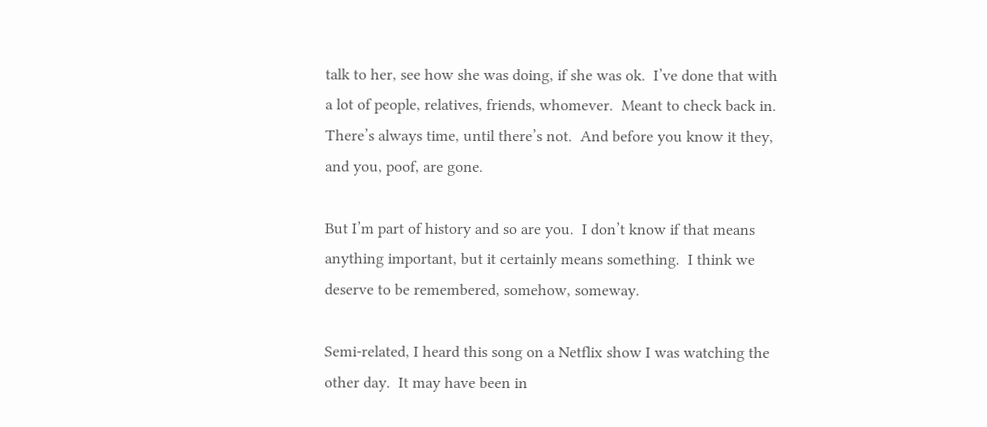talk to her, see how she was doing, if she was ok.  I’ve done that with a lot of people, relatives, friends, whomever.  Meant to check back in.  There’s always time, until there’s not.  And before you know it they, and you, poof, are gone.

But I’m part of history and so are you.  I don’t know if that means anything important, but it certainly means something.  I think we deserve to be remembered, somehow, someway.

Semi-related, I heard this song on a Netflix show I was watching the other day.  It may have been in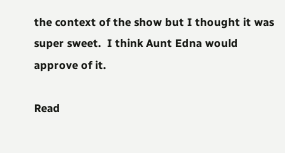the context of the show but I thought it was super sweet.  I think Aunt Edna would approve of it.

Read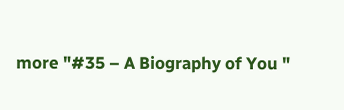more "#35 – A Biography of You "